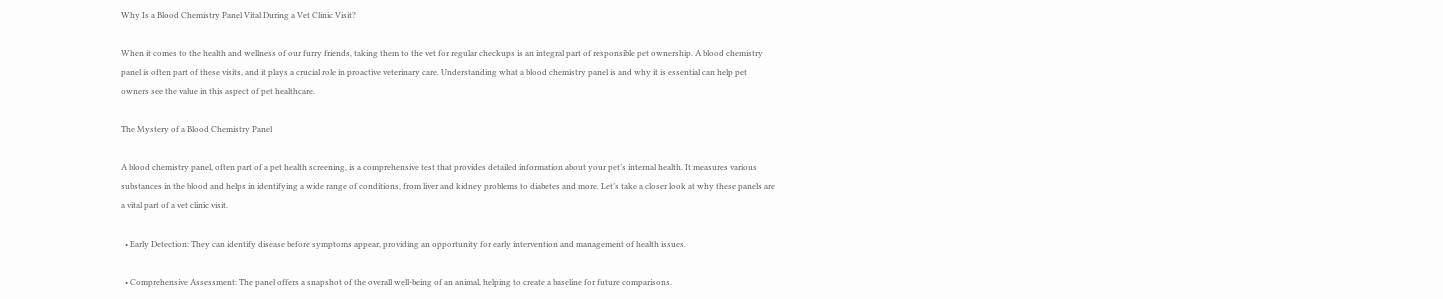Why Is a Blood Chemistry Panel Vital During a Vet Clinic Visit?

When it comes to the health and wellness of our furry friends, taking them to the vet for regular checkups is an integral part of responsible pet ownership. A blood chemistry panel is often part of these visits, and it plays a crucial role in proactive veterinary care. Understanding what a blood chemistry panel is and why it is essential can help pet owners see the value in this aspect of pet healthcare.

The Mystery of a Blood Chemistry Panel

A blood chemistry panel, often part of a pet health screening, is a comprehensive test that provides detailed information about your pet’s internal health. It measures various substances in the blood and helps in identifying a wide range of conditions, from liver and kidney problems to diabetes and more. Let’s take a closer look at why these panels are a vital part of a vet clinic visit.

  • Early Detection: They can identify disease before symptoms appear, providing an opportunity for early intervention and management of health issues.

  • Comprehensive Assessment: The panel offers a snapshot of the overall well-being of an animal, helping to create a baseline for future comparisons.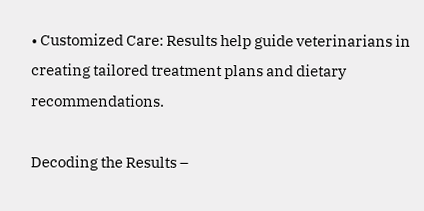• Customized Care: Results help guide veterinarians in creating tailored treatment plans and dietary recommendations.

Decoding the Results –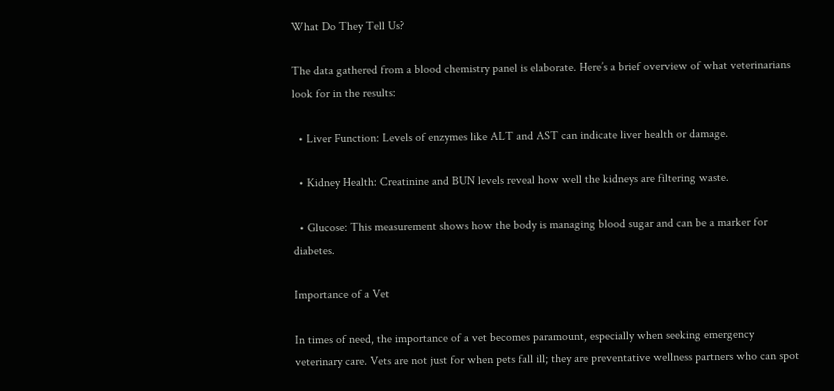What Do They Tell Us?

The data gathered from a blood chemistry panel is elaborate. Here’s a brief overview of what veterinarians look for in the results:

  • Liver Function: Levels of enzymes like ALT and AST can indicate liver health or damage.

  • Kidney Health: Creatinine and BUN levels reveal how well the kidneys are filtering waste.

  • Glucose: This measurement shows how the body is managing blood sugar and can be a marker for diabetes.

Importance of a Vet

In times of need, the importance of a vet becomes paramount, especially when seeking emergency veterinary care. Vets are not just for when pets fall ill; they are preventative wellness partners who can spot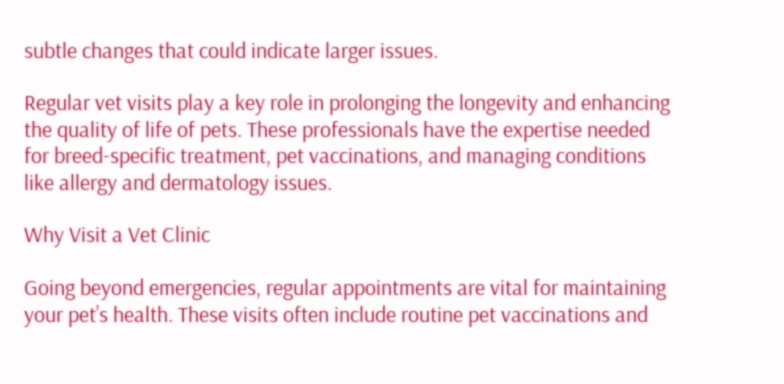subtle changes that could indicate larger issues.

Regular vet visits play a key role in prolonging the longevity and enhancing the quality of life of pets. These professionals have the expertise needed for breed-specific treatment, pet vaccinations, and managing conditions like allergy and dermatology issues.

Why Visit a Vet Clinic

Going beyond emergencies, regular appointments are vital for maintaining your pet’s health. These visits often include routine pet vaccinations and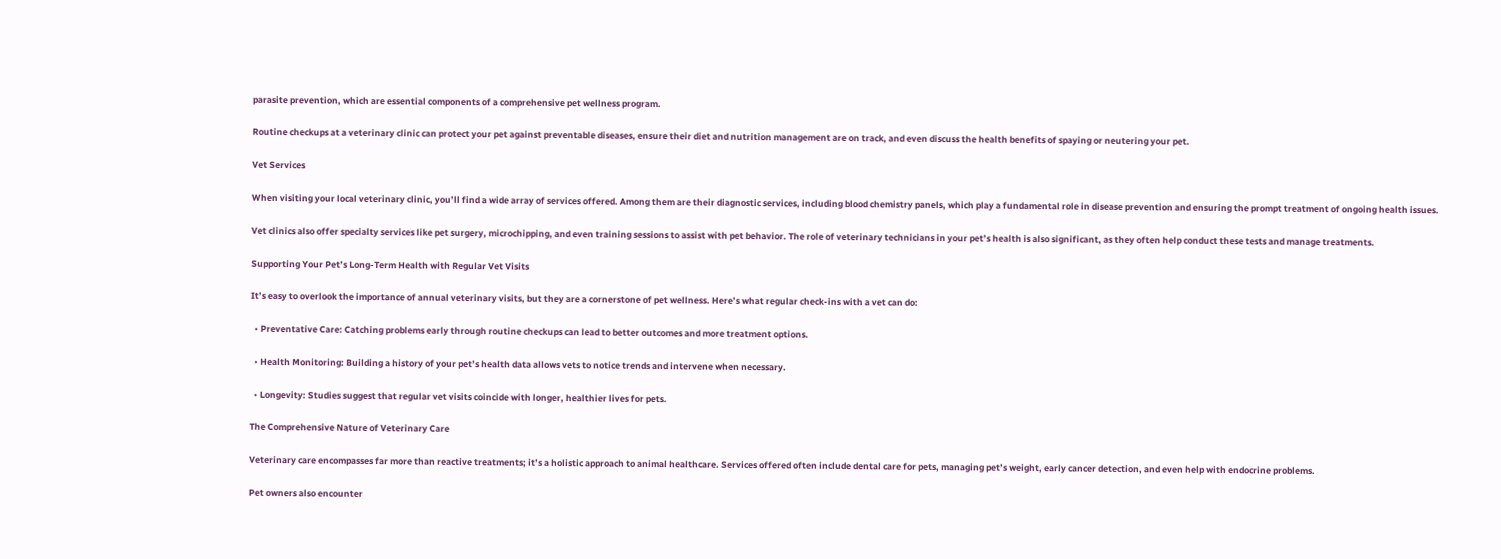parasite prevention, which are essential components of a comprehensive pet wellness program.

Routine checkups at a veterinary clinic can protect your pet against preventable diseases, ensure their diet and nutrition management are on track, and even discuss the health benefits of spaying or neutering your pet.

Vet Services

When visiting your local veterinary clinic, you’ll find a wide array of services offered. Among them are their diagnostic services, including blood chemistry panels, which play a fundamental role in disease prevention and ensuring the prompt treatment of ongoing health issues.

Vet clinics also offer specialty services like pet surgery, microchipping, and even training sessions to assist with pet behavior. The role of veterinary technicians in your pet’s health is also significant, as they often help conduct these tests and manage treatments.

Supporting Your Pet’s Long-Term Health with Regular Vet Visits

It’s easy to overlook the importance of annual veterinary visits, but they are a cornerstone of pet wellness. Here’s what regular check-ins with a vet can do:

  • Preventative Care: Catching problems early through routine checkups can lead to better outcomes and more treatment options.

  • Health Monitoring: Building a history of your pet’s health data allows vets to notice trends and intervene when necessary.

  • Longevity: Studies suggest that regular vet visits coincide with longer, healthier lives for pets.

The Comprehensive Nature of Veterinary Care

Veterinary care encompasses far more than reactive treatments; it’s a holistic approach to animal healthcare. Services offered often include dental care for pets, managing pet’s weight, early cancer detection, and even help with endocrine problems.

Pet owners also encounter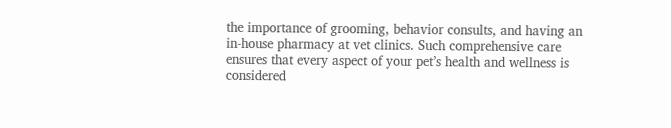the importance of grooming, behavior consults, and having an in-house pharmacy at vet clinics. Such comprehensive care ensures that every aspect of your pet’s health and wellness is considered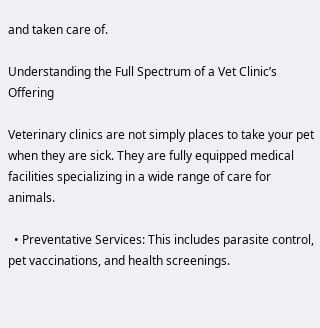and taken care of.

Understanding the Full Spectrum of a Vet Clinic’s Offering

Veterinary clinics are not simply places to take your pet when they are sick. They are fully equipped medical facilities specializing in a wide range of care for animals.

  • Preventative Services: This includes parasite control, pet vaccinations, and health screenings.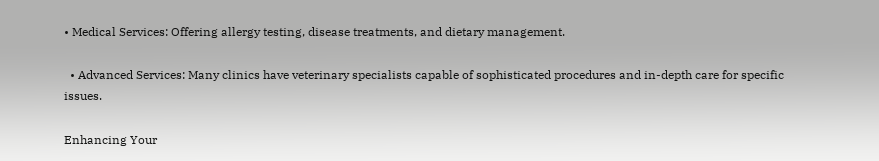• Medical Services: Offering allergy testing, disease treatments, and dietary management.

  • Advanced Services: Many clinics have veterinary specialists capable of sophisticated procedures and in-depth care for specific issues.

Enhancing Your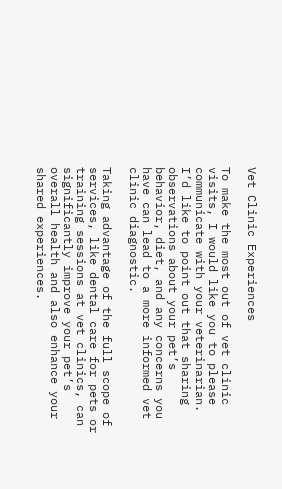Vet Clinic Experiences

To make the most out of vet clinic visits, I would like you to please communicate with your veterinarian. I’d like to point out that sharing observations about your pet’s behavior, diet, and any concerns you have can lead to a more informed vet clinic diagnostic.

Taking advantage of the full scope of services, like dental care for pets or training sessions at vet clinics, can significantly improve your pet’s overall health and also enhance your shared experiences.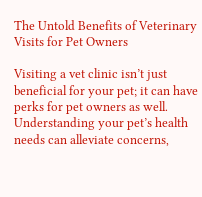The Untold Benefits of Veterinary Visits for Pet Owners

Visiting a vet clinic isn’t just beneficial for your pet; it can have perks for pet owners as well. Understanding your pet’s health needs can alleviate concerns,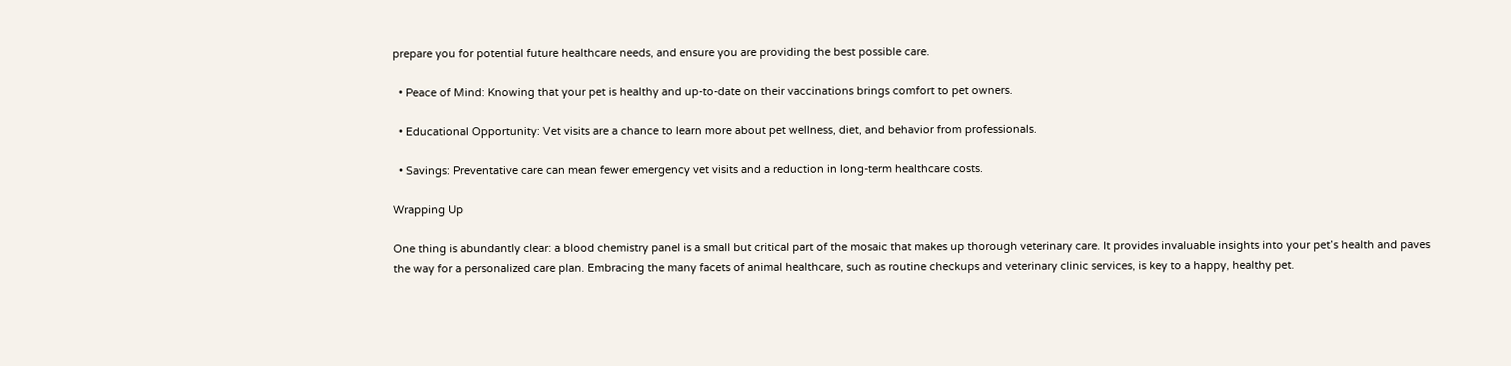prepare you for potential future healthcare needs, and ensure you are providing the best possible care.

  • Peace of Mind: Knowing that your pet is healthy and up-to-date on their vaccinations brings comfort to pet owners.

  • Educational Opportunity: Vet visits are a chance to learn more about pet wellness, diet, and behavior from professionals.

  • Savings: Preventative care can mean fewer emergency vet visits and a reduction in long-term healthcare costs.

Wrapping Up

One thing is abundantly clear: a blood chemistry panel is a small but critical part of the mosaic that makes up thorough veterinary care. It provides invaluable insights into your pet’s health and paves the way for a personalized care plan. Embracing the many facets of animal healthcare, such as routine checkups and veterinary clinic services, is key to a happy, healthy pet.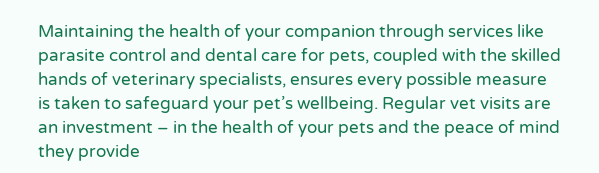Maintaining the health of your companion through services like parasite control and dental care for pets, coupled with the skilled hands of veterinary specialists, ensures every possible measure is taken to safeguard your pet’s wellbeing. Regular vet visits are an investment – in the health of your pets and the peace of mind they provide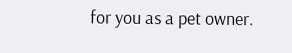for you as a pet owner.